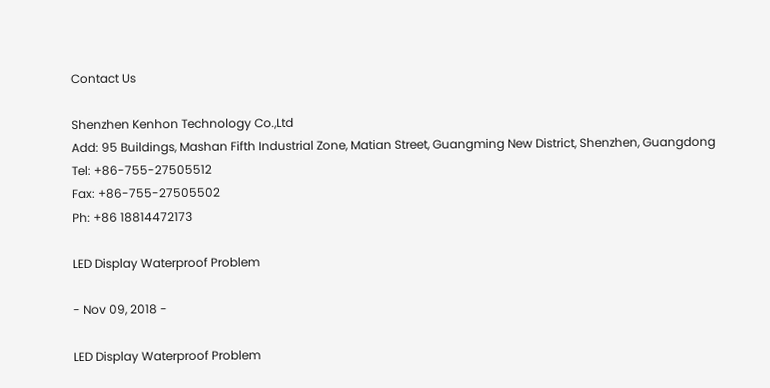Contact Us

Shenzhen Kenhon Technology Co.,Ltd
Add: 95 Buildings, Mashan Fifth Industrial Zone, Matian Street, Guangming New District, Shenzhen, Guangdong
Tel: +86-755-27505512
Fax: +86-755-27505502
Ph: +86 18814472173

LED Display Waterproof Problem

- Nov 09, 2018 -

LED Display Waterproof Problem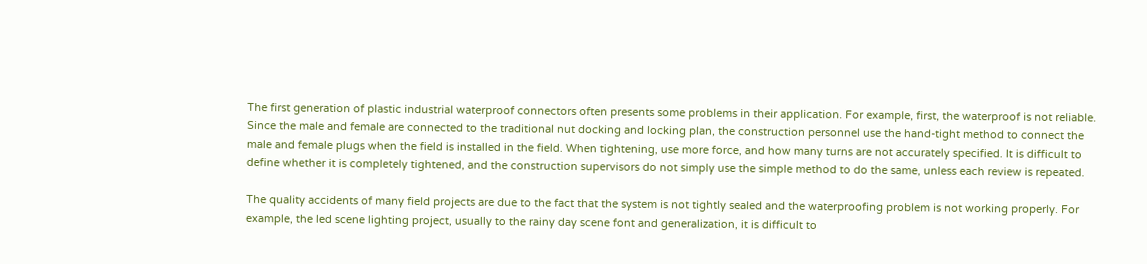The first generation of plastic industrial waterproof connectors often presents some problems in their application. For example, first, the waterproof is not reliable. Since the male and female are connected to the traditional nut docking and locking plan, the construction personnel use the hand-tight method to connect the male and female plugs when the field is installed in the field. When tightening, use more force, and how many turns are not accurately specified. It is difficult to define whether it is completely tightened, and the construction supervisors do not simply use the simple method to do the same, unless each review is repeated.

The quality accidents of many field projects are due to the fact that the system is not tightly sealed and the waterproofing problem is not working properly. For example, the led scene lighting project, usually to the rainy day scene font and generalization, it is difficult to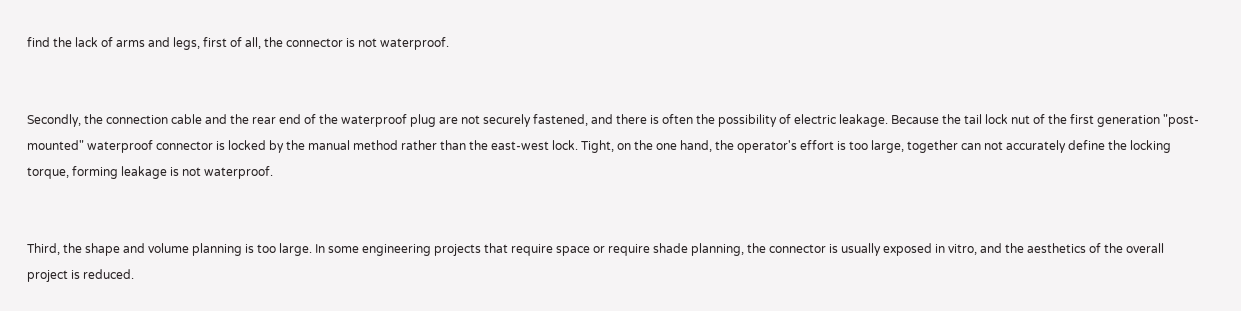find the lack of arms and legs, first of all, the connector is not waterproof.


Secondly, the connection cable and the rear end of the waterproof plug are not securely fastened, and there is often the possibility of electric leakage. Because the tail lock nut of the first generation "post-mounted" waterproof connector is locked by the manual method rather than the east-west lock. Tight, on the one hand, the operator's effort is too large, together can not accurately define the locking torque, forming leakage is not waterproof.


Third, the shape and volume planning is too large. In some engineering projects that require space or require shade planning, the connector is usually exposed in vitro, and the aesthetics of the overall project is reduced.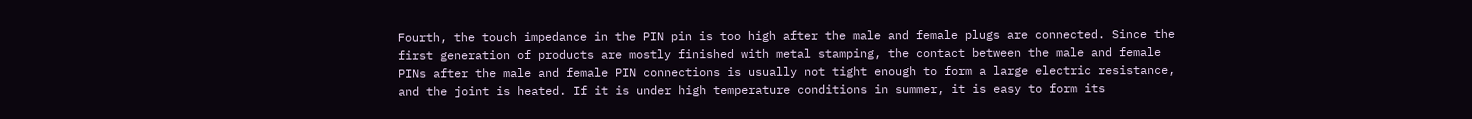Fourth, the touch impedance in the PIN pin is too high after the male and female plugs are connected. Since the first generation of products are mostly finished with metal stamping, the contact between the male and female PINs after the male and female PIN connections is usually not tight enough to form a large electric resistance, and the joint is heated. If it is under high temperature conditions in summer, it is easy to form its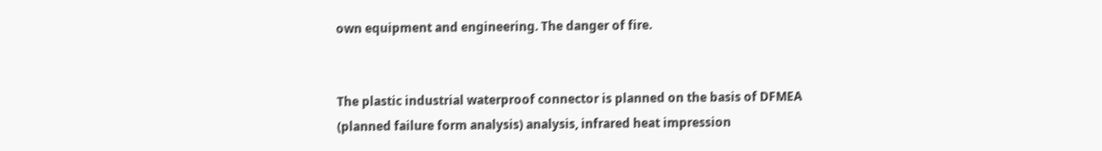own equipment and engineering. The danger of fire.


The plastic industrial waterproof connector is planned on the basis of DFMEA (planned failure form analysis) analysis, infrared heat impression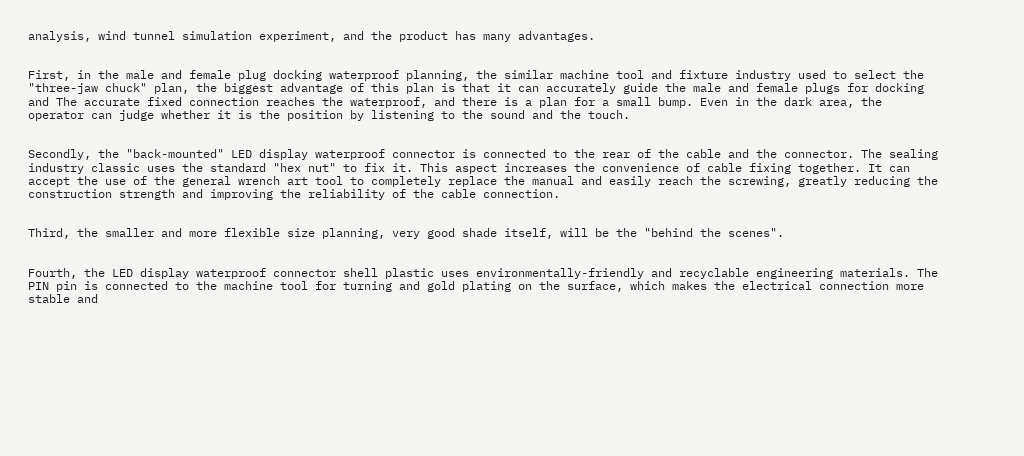analysis, wind tunnel simulation experiment, and the product has many advantages.


First, in the male and female plug docking waterproof planning, the similar machine tool and fixture industry used to select the "three-jaw chuck" plan, the biggest advantage of this plan is that it can accurately guide the male and female plugs for docking and The accurate fixed connection reaches the waterproof, and there is a plan for a small bump. Even in the dark area, the operator can judge whether it is the position by listening to the sound and the touch.


Secondly, the "back-mounted" LED display waterproof connector is connected to the rear of the cable and the connector. The sealing industry classic uses the standard "hex nut" to fix it. This aspect increases the convenience of cable fixing together. It can accept the use of the general wrench art tool to completely replace the manual and easily reach the screwing, greatly reducing the construction strength and improving the reliability of the cable connection.


Third, the smaller and more flexible size planning, very good shade itself, will be the "behind the scenes".


Fourth, the LED display waterproof connector shell plastic uses environmentally-friendly and recyclable engineering materials. The PIN pin is connected to the machine tool for turning and gold plating on the surface, which makes the electrical connection more stable and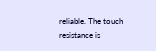reliable. The touch resistance is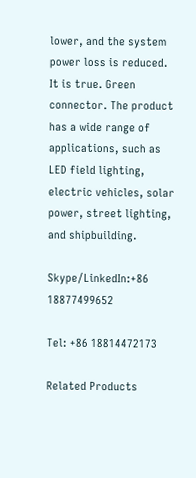lower, and the system power loss is reduced. It is true. Green connector. The product has a wide range of applications, such as LED field lighting, electric vehicles, solar power, street lighting, and shipbuilding.

Skype/LinkedIn:+86 18877499652

Tel: +86 18814472173

Related Products